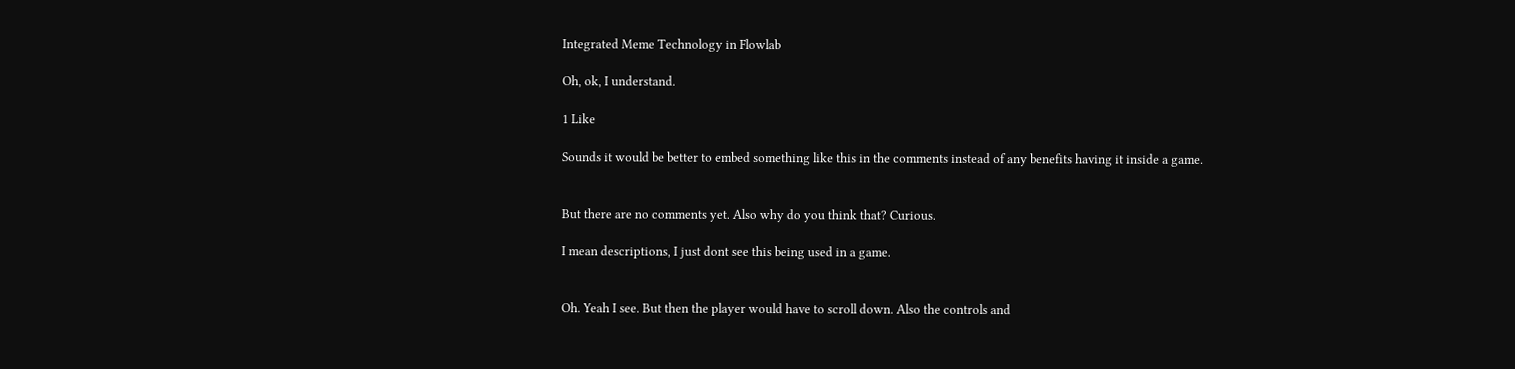Integrated Meme Technology in Flowlab

Oh, ok, I understand.

1 Like

Sounds it would be better to embed something like this in the comments instead of any benefits having it inside a game.


But there are no comments yet. Also why do you think that? Curious.

I mean descriptions, I just dont see this being used in a game.


Oh. Yeah I see. But then the player would have to scroll down. Also the controls and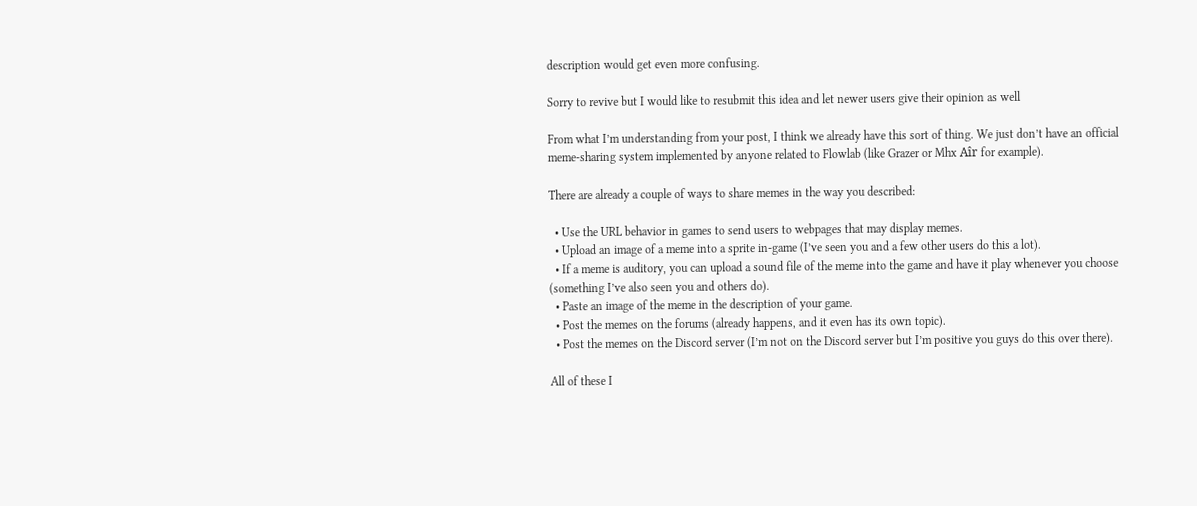description would get even more confusing.

Sorry to revive but I would like to resubmit this idea and let newer users give their opinion as well

From what I’m understanding from your post, I think we already have this sort of thing. We just don’t have an official meme-sharing system implemented by anyone related to Flowlab (like Grazer or Mhx Aîr for example).

There are already a couple of ways to share memes in the way you described:

  • Use the URL behavior in games to send users to webpages that may display memes.
  • Upload an image of a meme into a sprite in-game (I’ve seen you and a few other users do this a lot).
  • If a meme is auditory, you can upload a sound file of the meme into the game and have it play whenever you choose (something I’ve also seen you and others do).
  • Paste an image of the meme in the description of your game.
  • Post the memes on the forums (already happens, and it even has its own topic).
  • Post the memes on the Discord server (I’m not on the Discord server but I’m positive you guys do this over there).

All of these I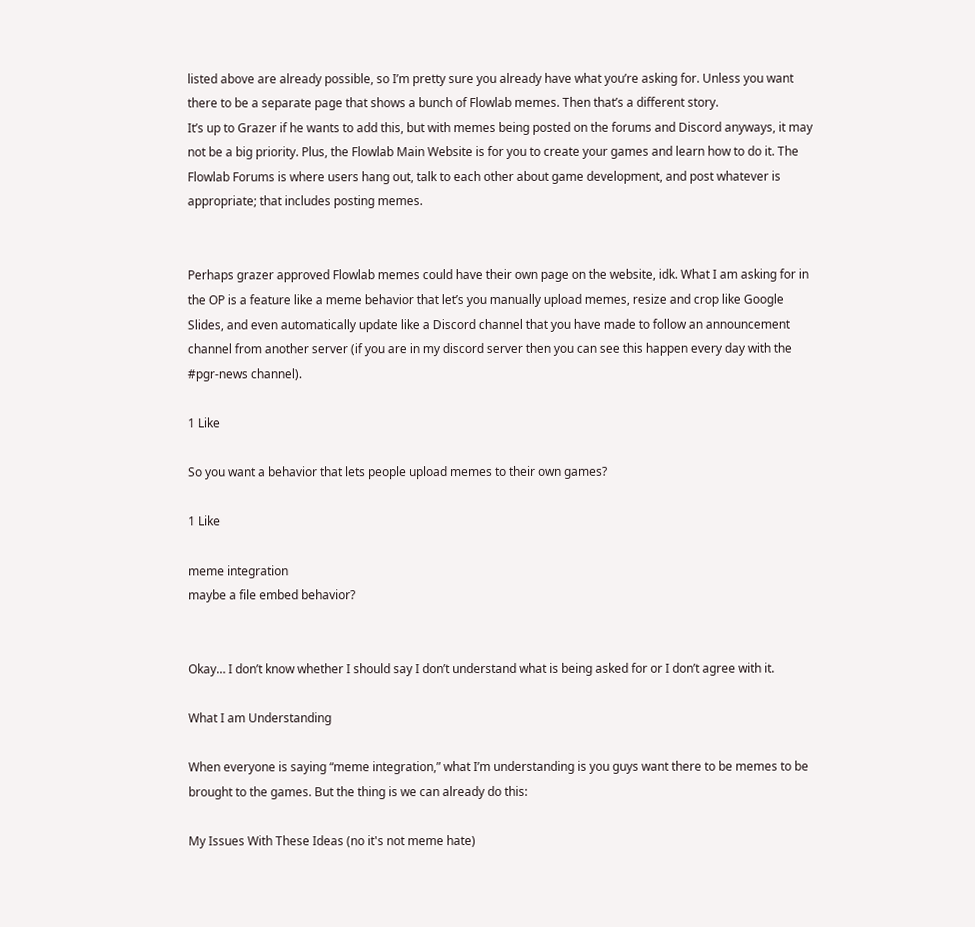listed above are already possible, so I’m pretty sure you already have what you’re asking for. Unless you want there to be a separate page that shows a bunch of Flowlab memes. Then that’s a different story.
It’s up to Grazer if he wants to add this, but with memes being posted on the forums and Discord anyways, it may not be a big priority. Plus, the Flowlab Main Website is for you to create your games and learn how to do it. The Flowlab Forums is where users hang out, talk to each other about game development, and post whatever is appropriate; that includes posting memes.


Perhaps grazer approved Flowlab memes could have their own page on the website, idk. What I am asking for in the OP is a feature like a meme behavior that let’s you manually upload memes, resize and crop like Google Slides, and even automatically update like a Discord channel that you have made to follow an announcement channel from another server (if you are in my discord server then you can see this happen every day with the #pgr-news channel).

1 Like

So you want a behavior that lets people upload memes to their own games?

1 Like

meme integration
maybe a file embed behavior?


Okay… I don’t know whether I should say I don’t understand what is being asked for or I don’t agree with it.

What I am Understanding

When everyone is saying “meme integration,” what I’m understanding is you guys want there to be memes to be brought to the games. But the thing is we can already do this:

My Issues With These Ideas (no it's not meme hate)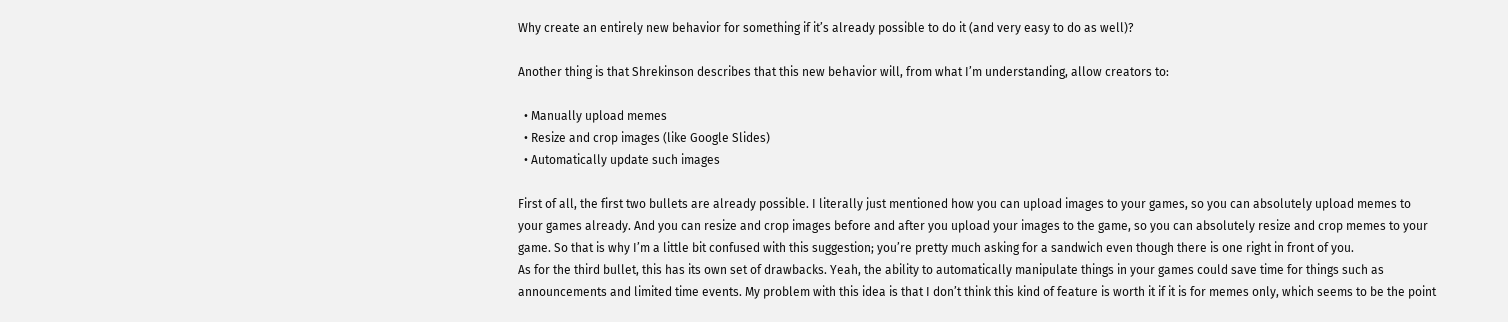Why create an entirely new behavior for something if it’s already possible to do it (and very easy to do as well)?

Another thing is that Shrekinson describes that this new behavior will, from what I’m understanding, allow creators to:

  • Manually upload memes
  • Resize and crop images (like Google Slides)
  • Automatically update such images

First of all, the first two bullets are already possible. I literally just mentioned how you can upload images to your games, so you can absolutely upload memes to your games already. And you can resize and crop images before and after you upload your images to the game, so you can absolutely resize and crop memes to your game. So that is why I’m a little bit confused with this suggestion; you’re pretty much asking for a sandwich even though there is one right in front of you.
As for the third bullet, this has its own set of drawbacks. Yeah, the ability to automatically manipulate things in your games could save time for things such as announcements and limited time events. My problem with this idea is that I don’t think this kind of feature is worth it if it is for memes only, which seems to be the point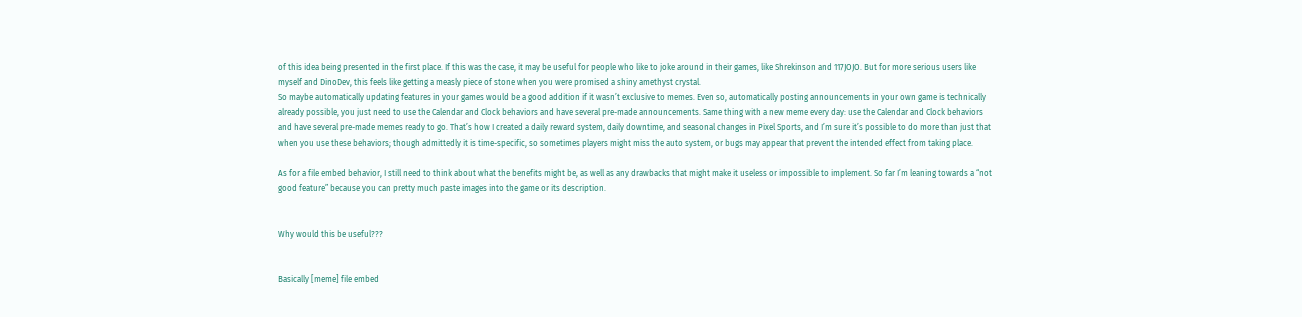of this idea being presented in the first place. If this was the case, it may be useful for people who like to joke around in their games, like Shrekinson and 117JOJO. But for more serious users like myself and DinoDev, this feels like getting a measly piece of stone when you were promised a shiny amethyst crystal.
So maybe automatically updating features in your games would be a good addition if it wasn’t exclusive to memes. Even so, automatically posting announcements in your own game is technically already possible, you just need to use the Calendar and Clock behaviors and have several pre-made announcements. Same thing with a new meme every day: use the Calendar and Clock behaviors and have several pre-made memes ready to go. That’s how I created a daily reward system, daily downtime, and seasonal changes in Pixel Sports, and I’m sure it’s possible to do more than just that when you use these behaviors; though admittedly it is time-specific, so sometimes players might miss the auto system, or bugs may appear that prevent the intended effect from taking place.

As for a file embed behavior, I still need to think about what the benefits might be, as well as any drawbacks that might make it useless or impossible to implement. So far I’m leaning towards a “not good feature” because you can pretty much paste images into the game or its description.


Why would this be useful???


Basically [meme] file embed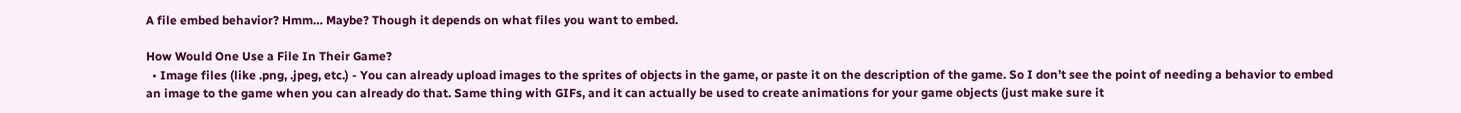A file embed behavior? Hmm… Maybe? Though it depends on what files you want to embed.

How Would One Use a File In Their Game?
  • Image files (like .png, .jpeg, etc.) - You can already upload images to the sprites of objects in the game, or paste it on the description of the game. So I don’t see the point of needing a behavior to embed an image to the game when you can already do that. Same thing with GIFs, and it can actually be used to create animations for your game objects (just make sure it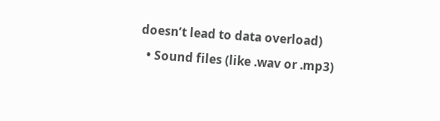doesn’t lead to data overload)
  • Sound files (like .wav or .mp3)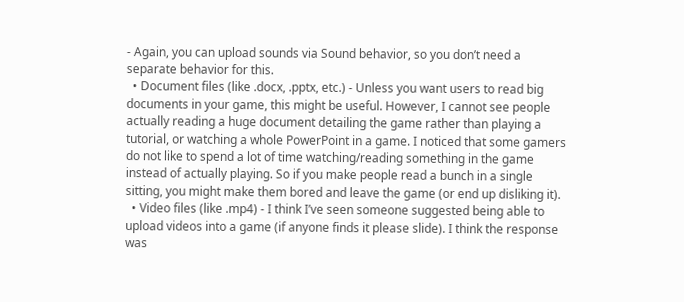- Again, you can upload sounds via Sound behavior, so you don’t need a separate behavior for this.
  • Document files (like .docx, .pptx, etc.) - Unless you want users to read big documents in your game, this might be useful. However, I cannot see people actually reading a huge document detailing the game rather than playing a tutorial, or watching a whole PowerPoint in a game. I noticed that some gamers do not like to spend a lot of time watching/reading something in the game instead of actually playing. So if you make people read a bunch in a single sitting, you might make them bored and leave the game (or end up disliking it).
  • Video files (like .mp4) - I think I’ve seen someone suggested being able to upload videos into a game (if anyone finds it please slide). I think the response was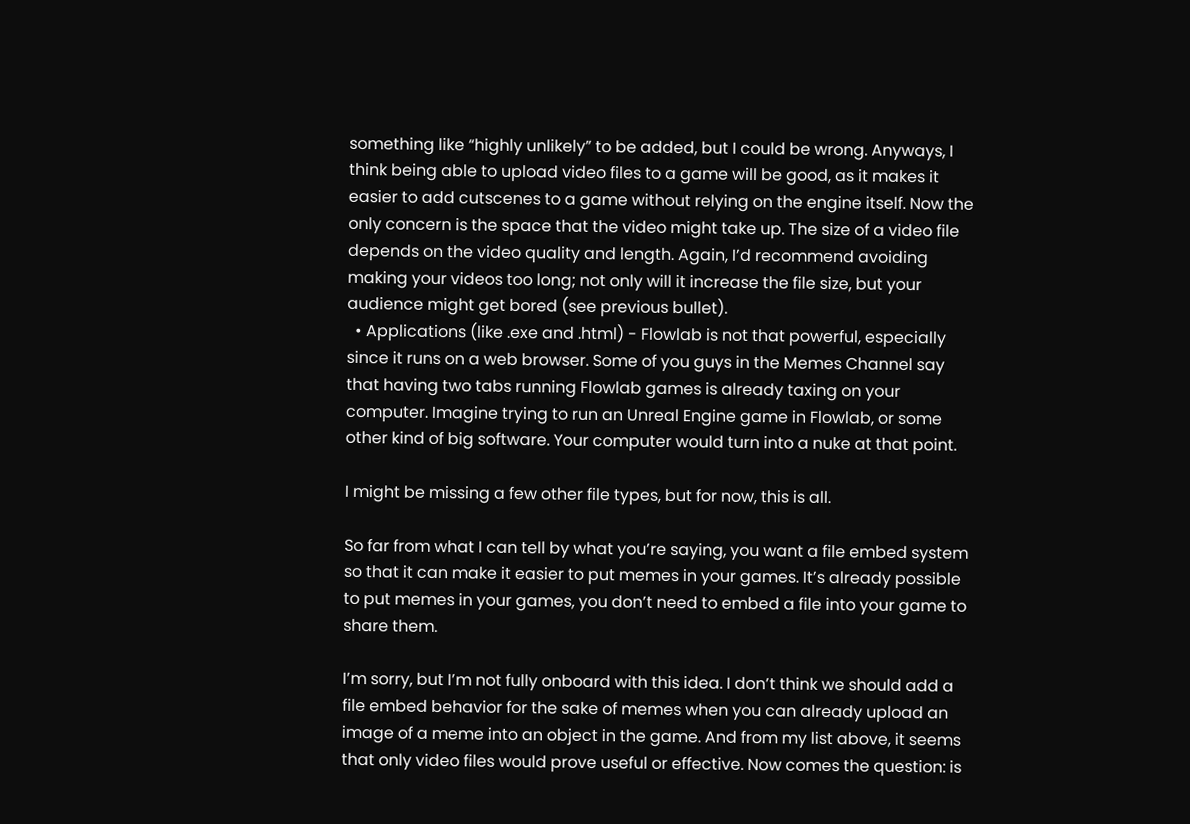something like “highly unlikely” to be added, but I could be wrong. Anyways, I think being able to upload video files to a game will be good, as it makes it easier to add cutscenes to a game without relying on the engine itself. Now the only concern is the space that the video might take up. The size of a video file depends on the video quality and length. Again, I’d recommend avoiding making your videos too long; not only will it increase the file size, but your audience might get bored (see previous bullet).
  • Applications (like .exe and .html) - Flowlab is not that powerful, especially since it runs on a web browser. Some of you guys in the Memes Channel say that having two tabs running Flowlab games is already taxing on your computer. Imagine trying to run an Unreal Engine game in Flowlab, or some other kind of big software. Your computer would turn into a nuke at that point.

I might be missing a few other file types, but for now, this is all.

So far from what I can tell by what you’re saying, you want a file embed system so that it can make it easier to put memes in your games. It’s already possible to put memes in your games, you don’t need to embed a file into your game to share them.

I’m sorry, but I’m not fully onboard with this idea. I don’t think we should add a file embed behavior for the sake of memes when you can already upload an image of a meme into an object in the game. And from my list above, it seems that only video files would prove useful or effective. Now comes the question: is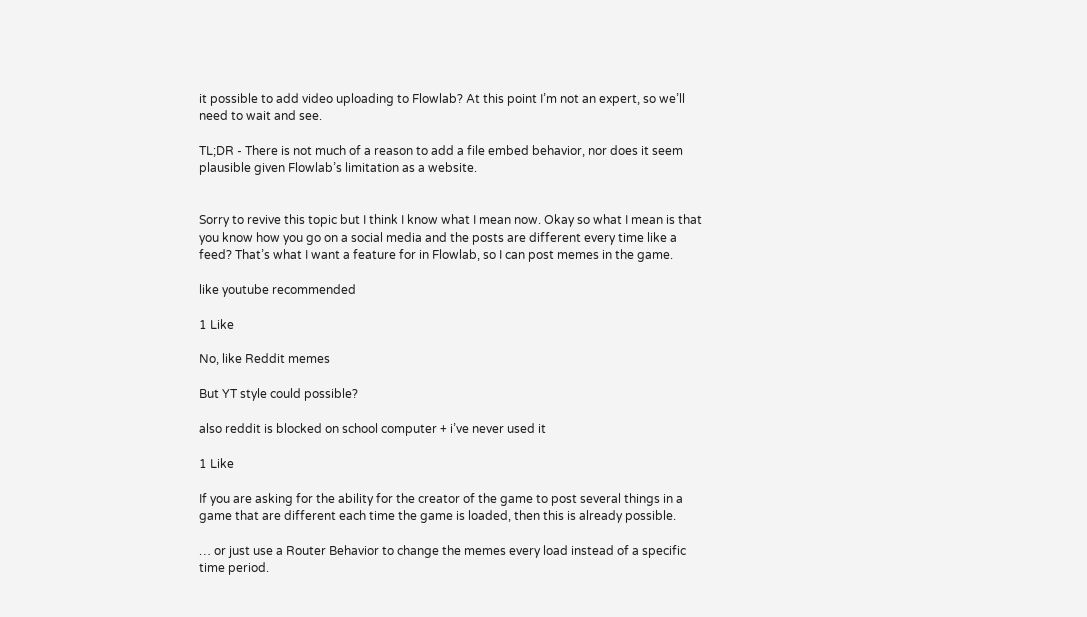it possible to add video uploading to Flowlab? At this point I’m not an expert, so we’ll need to wait and see.

TL;DR - There is not much of a reason to add a file embed behavior, nor does it seem plausible given Flowlab’s limitation as a website.


Sorry to revive this topic but I think I know what I mean now. Okay so what I mean is that you know how you go on a social media and the posts are different every time like a feed? That’s what I want a feature for in Flowlab, so I can post memes in the game.

like youtube recommended

1 Like

No, like Reddit memes

But YT style could possible?

also reddit is blocked on school computer + i’ve never used it

1 Like

If you are asking for the ability for the creator of the game to post several things in a game that are different each time the game is loaded, then this is already possible.

… or just use a Router Behavior to change the memes every load instead of a specific time period.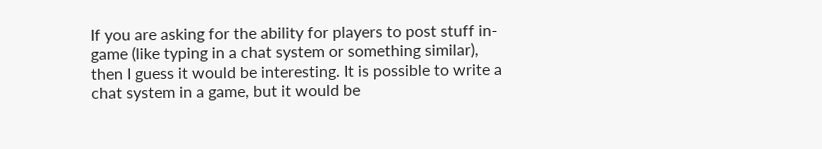If you are asking for the ability for players to post stuff in-game (like typing in a chat system or something similar), then I guess it would be interesting. It is possible to write a chat system in a game, but it would be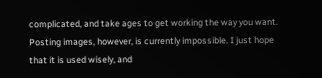complicated, and take ages to get working the way you want. Posting images, however, is currently impossible. I just hope that it is used wisely, and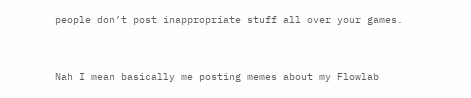people don’t post inappropriate stuff all over your games.


Nah I mean basically me posting memes about my Flowlab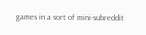games in a sort of mini-subreddit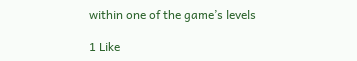within one of the game’s levels

1 Like